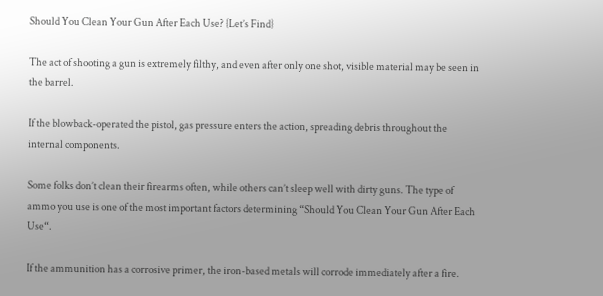Should You Clean Your Gun After Each Use? {Let’s Find}

The act of shooting a gun is extremely filthy, and even after only one shot, visible material may be seen in the barrel.

If the blowback-operated the pistol, gas pressure enters the action, spreading debris throughout the internal components.

Some folks don’t clean their firearms often, while others can’t sleep well with dirty guns. The type of ammo you use is one of the most important factors determining “Should You Clean Your Gun After Each Use“.

If the ammunition has a corrosive primer, the iron-based metals will corrode immediately after a fire.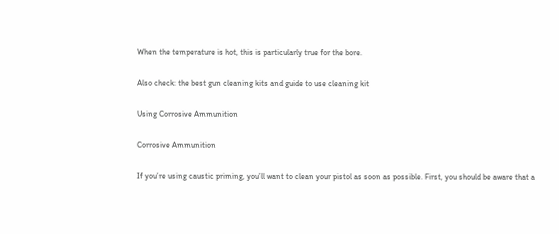When the temperature is hot, this is particularly true for the bore.

Also check: the best gun cleaning kits and guide to use cleaning kit

Using Corrosive Ammunition

Corrosive Ammunition

If you’re using caustic priming, you’ll want to clean your pistol as soon as possible. First, you should be aware that a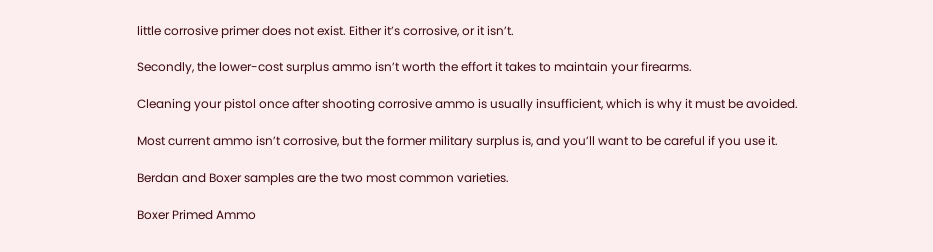little corrosive primer does not exist. Either it’s corrosive, or it isn’t.

Secondly, the lower-cost surplus ammo isn’t worth the effort it takes to maintain your firearms.

Cleaning your pistol once after shooting corrosive ammo is usually insufficient, which is why it must be avoided.

Most current ammo isn’t corrosive, but the former military surplus is, and you’ll want to be careful if you use it.

Berdan and Boxer samples are the two most common varieties.

Boxer Primed Ammo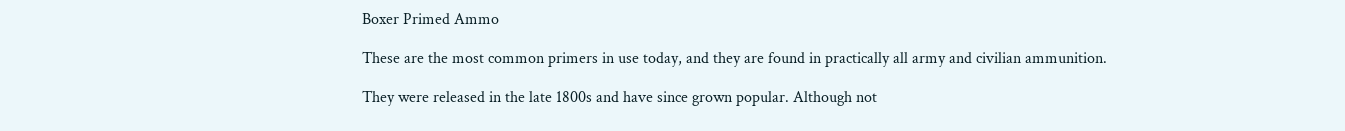Boxer Primed Ammo

These are the most common primers in use today, and they are found in practically all army and civilian ammunition.

They were released in the late 1800s and have since grown popular. Although not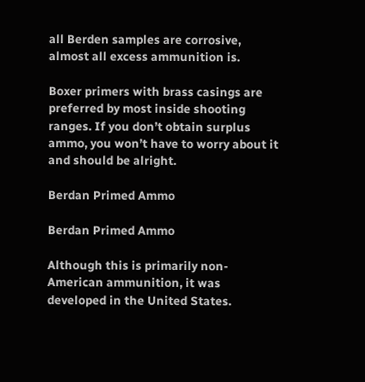all Berden samples are corrosive, almost all excess ammunition is.

Boxer primers with brass casings are preferred by most inside shooting ranges. If you don’t obtain surplus ammo, you won’t have to worry about it and should be alright.

Berdan Primed Ammo

Berdan Primed Ammo

Although this is primarily non-American ammunition, it was developed in the United States.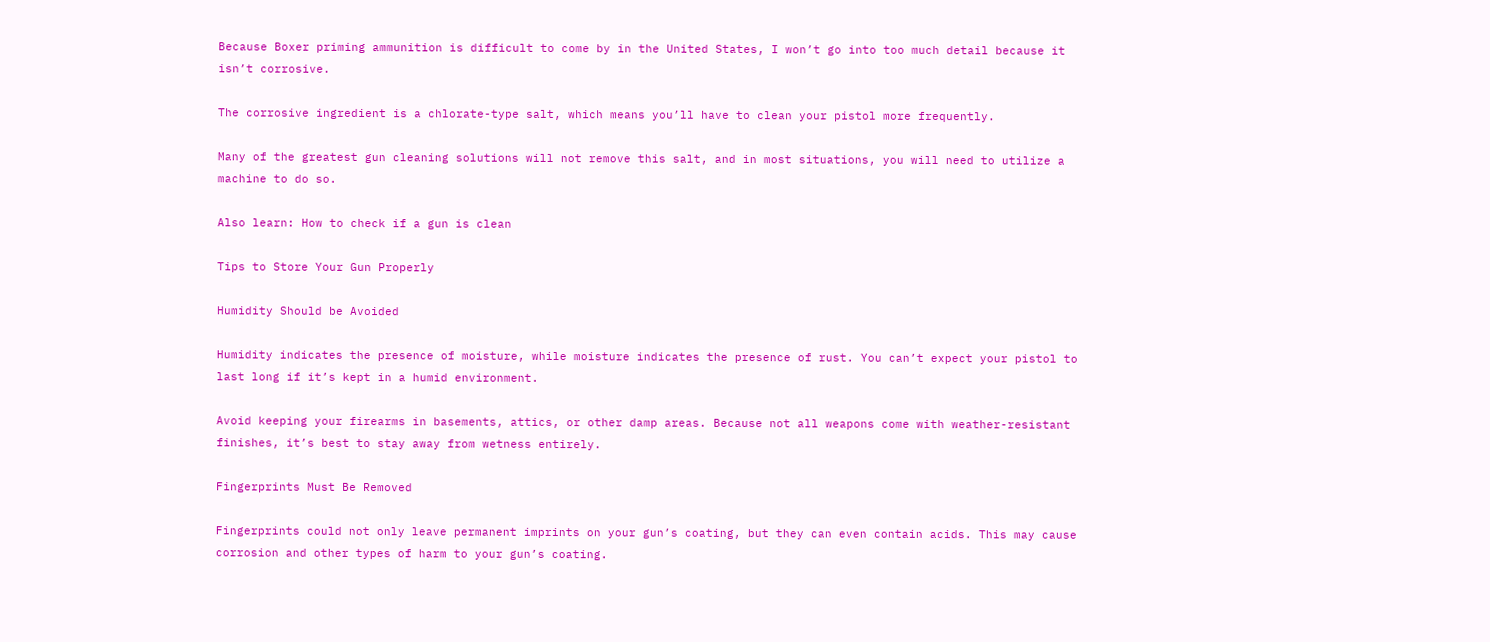Because Boxer priming ammunition is difficult to come by in the United States, I won’t go into too much detail because it isn’t corrosive.

The corrosive ingredient is a chlorate-type salt, which means you’ll have to clean your pistol more frequently.

Many of the greatest gun cleaning solutions will not remove this salt, and in most situations, you will need to utilize a machine to do so.

Also learn: How to check if a gun is clean

Tips to Store Your Gun Properly

Humidity Should be Avoided

Humidity indicates the presence of moisture, while moisture indicates the presence of rust. You can’t expect your pistol to last long if it’s kept in a humid environment.

Avoid keeping your firearms in basements, attics, or other damp areas. Because not all weapons come with weather-resistant finishes, it’s best to stay away from wetness entirely.

Fingerprints Must Be Removed

Fingerprints could not only leave permanent imprints on your gun’s coating, but they can even contain acids. This may cause corrosion and other types of harm to your gun’s coating.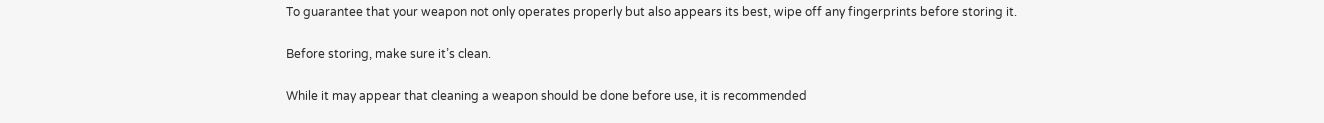To guarantee that your weapon not only operates properly but also appears its best, wipe off any fingerprints before storing it.

Before storing, make sure it’s clean.

While it may appear that cleaning a weapon should be done before use, it is recommended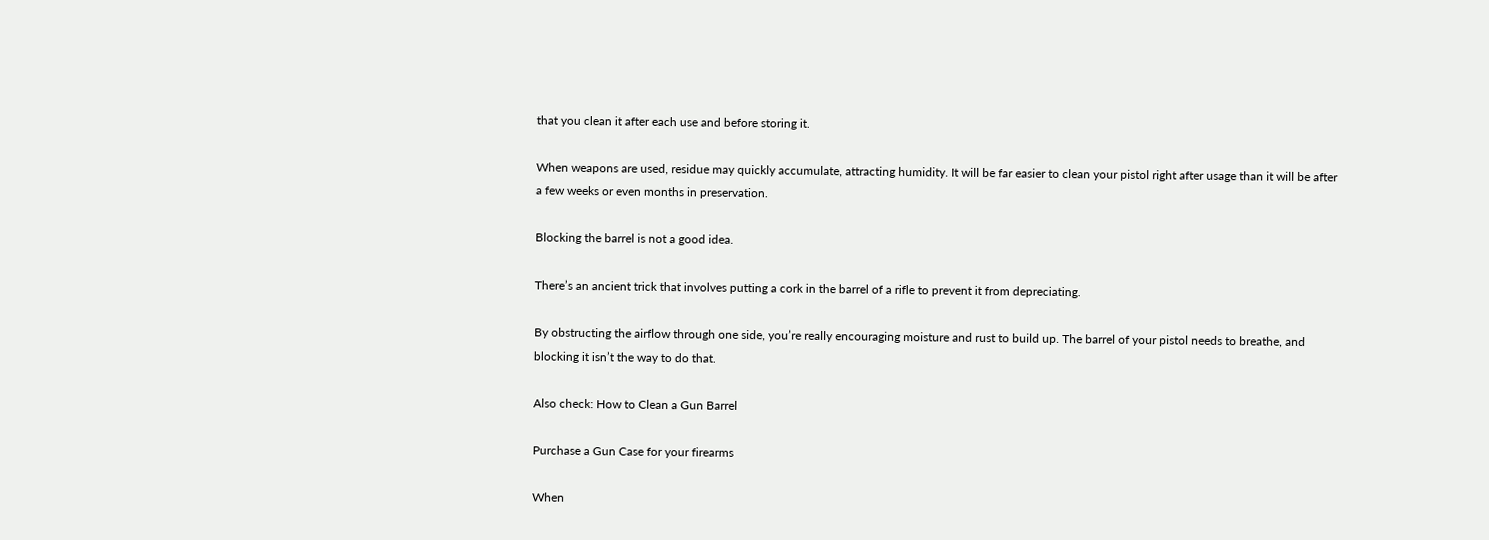that you clean it after each use and before storing it.

When weapons are used, residue may quickly accumulate, attracting humidity. It will be far easier to clean your pistol right after usage than it will be after a few weeks or even months in preservation.

Blocking the barrel is not a good idea.

There’s an ancient trick that involves putting a cork in the barrel of a rifle to prevent it from depreciating.

By obstructing the airflow through one side, you’re really encouraging moisture and rust to build up. The barrel of your pistol needs to breathe, and blocking it isn’t the way to do that.

Also check: How to Clean a Gun Barrel

Purchase a Gun Case for your firearms

When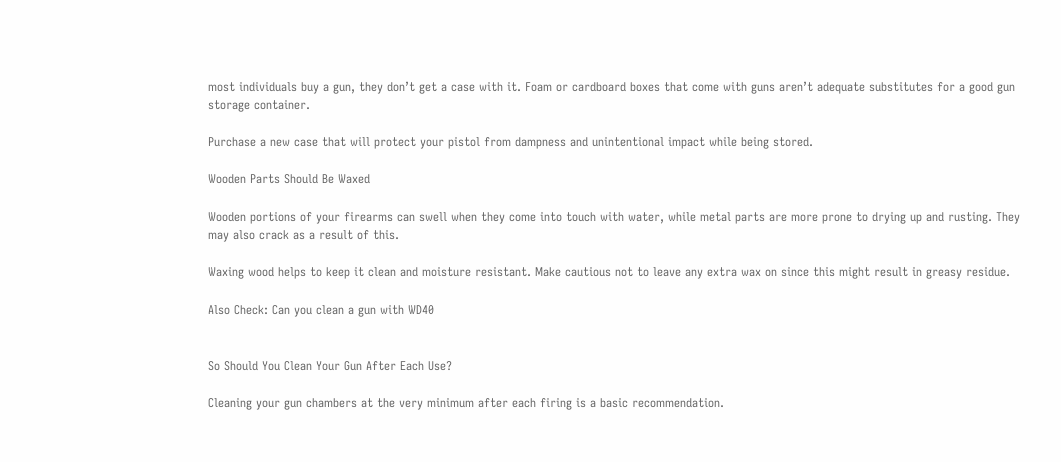most individuals buy a gun, they don’t get a case with it. Foam or cardboard boxes that come with guns aren’t adequate substitutes for a good gun storage container.

Purchase a new case that will protect your pistol from dampness and unintentional impact while being stored.

Wooden Parts Should Be Waxed

Wooden portions of your firearms can swell when they come into touch with water, while metal parts are more prone to drying up and rusting. They may also crack as a result of this.

Waxing wood helps to keep it clean and moisture resistant. Make cautious not to leave any extra wax on since this might result in greasy residue.

Also Check: Can you clean a gun with WD40


So Should You Clean Your Gun After Each Use?

Cleaning your gun chambers at the very minimum after each firing is a basic recommendation.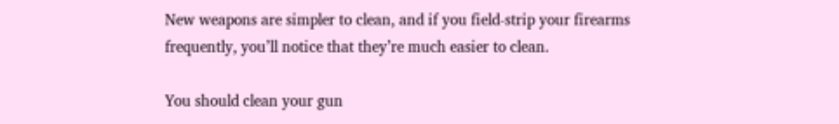New weapons are simpler to clean, and if you field-strip your firearms frequently, you’ll notice that they’re much easier to clean.

You should clean your gun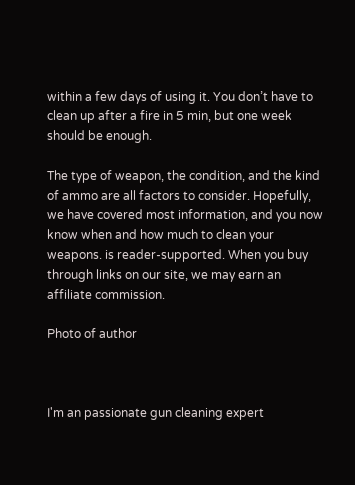within a few days of using it. You don’t have to clean up after a fire in 5 min, but one week should be enough.

The type of weapon, the condition, and the kind of ammo are all factors to consider. Hopefully, we have covered most information, and you now know when and how much to clean your weapons. is reader-supported. When you buy through links on our site, we may earn an affiliate commission.

Photo of author



I'm an passionate gun cleaning expert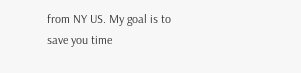from NY US. My goal is to save you time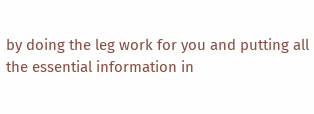by doing the leg work for you and putting all the essential information in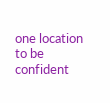one location to be confident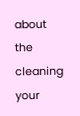about the cleaning your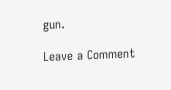gun.

Leave a Comment